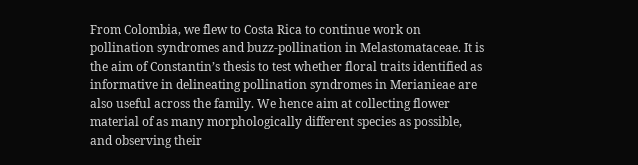From Colombia, we flew to Costa Rica to continue work on pollination syndromes and buzz-pollination in Melastomataceae. It is the aim of Constantin’s thesis to test whether floral traits identified as informative in delineating pollination syndromes in Merianieae are also useful across the family. We hence aim at collecting flower material of as many morphologically different species as possible, and observing their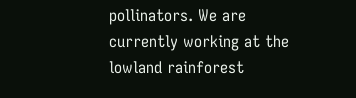pollinators. We are currently working at the lowland rainforest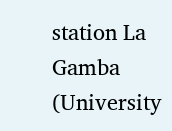station La Gamba (University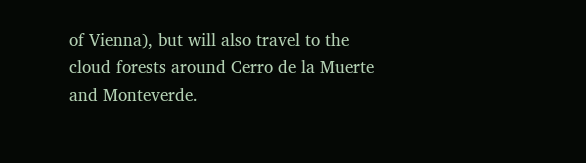of Vienna), but will also travel to the cloud forests around Cerro de la Muerte and Monteverde.